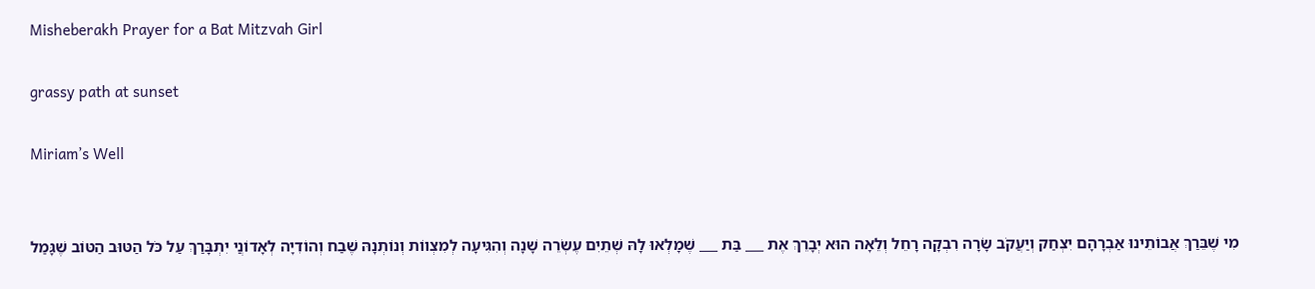Misheberakh Prayer for a Bat Mitzvah Girl

grassy path at sunset

Miriam’s Well


מִי שֶׁבֵּרַךְ אֲבוֹתֵינוּ אַבְרָהָם יִצְחַק וְיַעֲקֹב שָׂרָה רִבְקָה רָחֵל וְלֵאָה הוּא יְבָרֵךְ אֶת ___ בַּת ___ שֶׁמָלְאוּ לָהּ שְׁתֵיִם עֶשְׂרֵה שָׁנָה וְהִגִּיעָה לְמִצְווֹת וְנוֹתְנָהּ שֶׁבַח וְהוֹדִיָה לְאָדוֹנֲי יִתְבָּרַךְ עַל כֹּל הַטּוּב הַטּוֹב שֶׁגָּמַל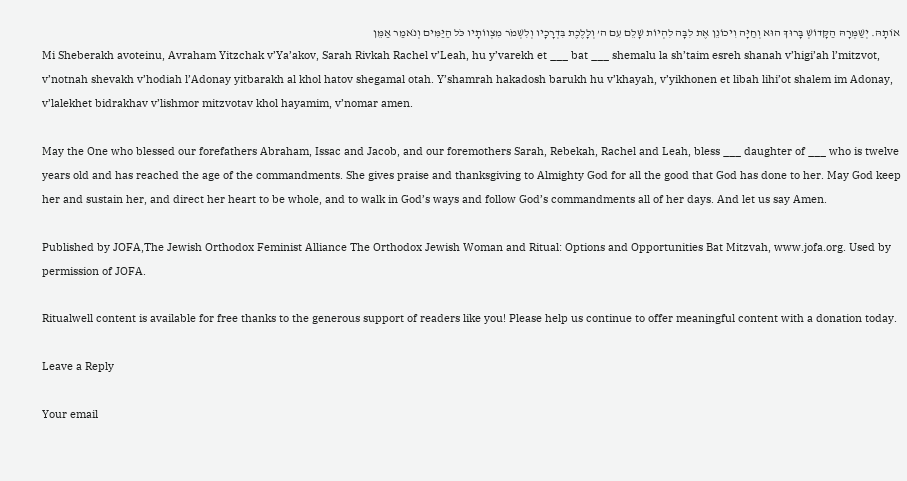אוֹתָהּ. יְשַׁמְּרָהּ הַקָּדוֹשְׁ בָּרוּךְ הוּא וְחַיָּה וִיכוֹנֵן אֶת לִבָּה לִהְיוֹת שָׁלֵם עִם ה’ וְלָלֶכֶת בִּדְרָכָיו וְלִשְׁמֹר מִצְווֹתָיו כֹּל הַיַּמִּים וְנֹאמַר אַמֵּן
Mi Sheberakh avoteinu, Avraham Yitzchak v’Ya’akov, Sarah Rivkah Rachel v’Leah, hu y’varekh et ___ bat ___ shemalu la sh’taim esreh shanah v’higi’ah l’mitzvot, v’notnah shevakh v’hodiah l’Adonay yitbarakh al khol hatov shegamal otah. Y’shamrah hakadosh barukh hu v’khayah, v’yikhonen et libah lihi’ot shalem im Adonay, v’lalekhet bidrakhav v’lishmor mitzvotav khol hayamim, v’nomar amen.

May the One who blessed our forefathers Abraham, Issac and Jacob, and our foremothers Sarah, Rebekah, Rachel and Leah, bless ___ daughter of ___ who is twelve years old and has reached the age of the commandments. She gives praise and thanksgiving to Almighty God for all the good that God has done to her. May God keep her and sustain her, and direct her heart to be whole, and to walk in God’s ways and follow God’s commandments all of her days. And let us say Amen.

Published by JOFA,The Jewish Orthodox Feminist Alliance The Orthodox Jewish Woman and Ritual: Options and Opportunities Bat Mitzvah, www.jofa.org. Used by permission of JOFA.

Ritualwell content is available for free thanks to the generous support of readers like you! Please help us continue to offer meaningful content with a donation today.

Leave a Reply

Your email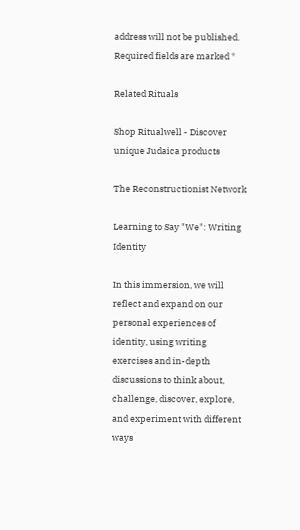address will not be published. Required fields are marked *

Related Rituals

Shop Ritualwell - Discover unique Judaica products

The Reconstructionist Network

Learning to Say "We": Writing Identity

In this immersion, we will reflect and expand on our personal experiences of identity, using writing exercises and in-depth discussions to think about, challenge, discover, explore, and experiment with different ways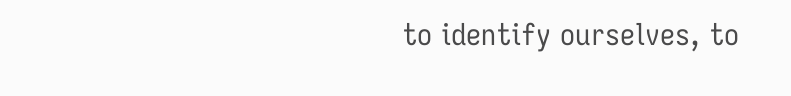to identify ourselves, to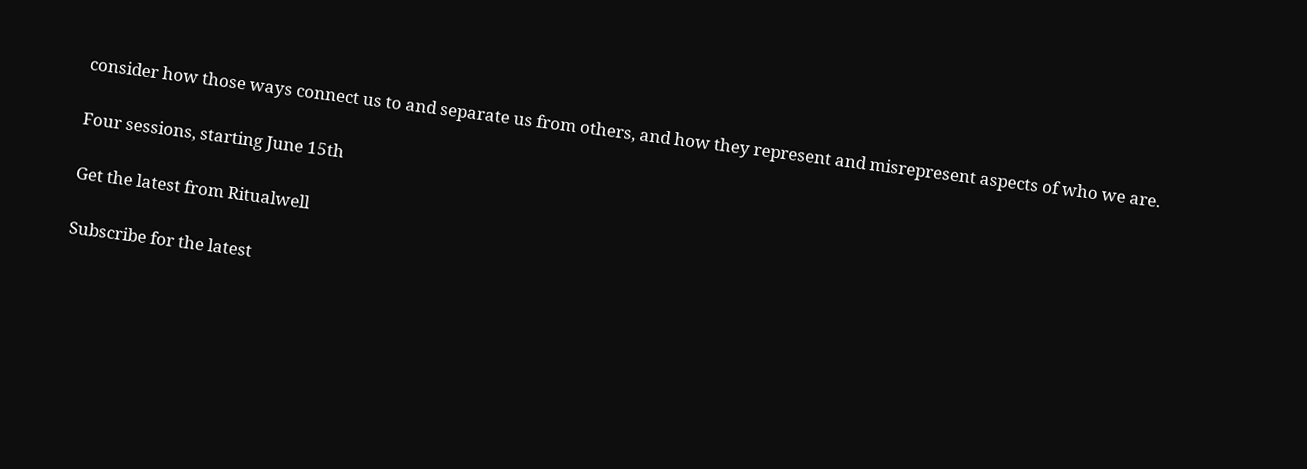consider how those ways connect us to and separate us from others, and how they represent and misrepresent aspects of who we are.

Four sessions, starting June 15th

Get the latest from Ritualwell

Subscribe for the latest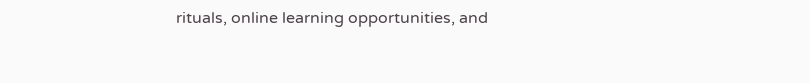rituals, online learning opportunities, and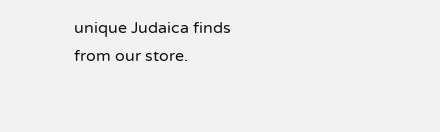unique Judaica finds from our store.